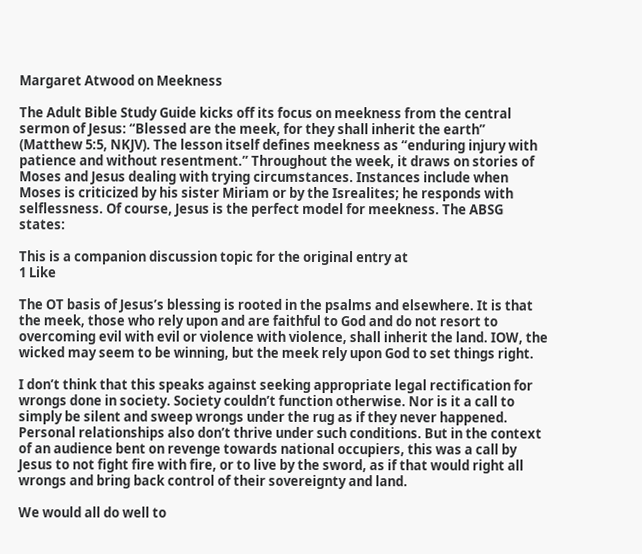Margaret Atwood on Meekness

The Adult Bible Study Guide kicks off its focus on meekness from the central sermon of Jesus: “Blessed are the meek, for they shall inherit the earth” (Matthew 5:5, NKJV). The lesson itself defines meekness as “enduring injury with patience and without resentment.” Throughout the week, it draws on stories of Moses and Jesus dealing with trying circumstances. Instances include when Moses is criticized by his sister Miriam or by the Isrealites; he responds with selflessness. Of course, Jesus is the perfect model for meekness. The ABSG states:

This is a companion discussion topic for the original entry at
1 Like

The OT basis of Jesus’s blessing is rooted in the psalms and elsewhere. It is that the meek, those who rely upon and are faithful to God and do not resort to overcoming evil with evil or violence with violence, shall inherit the land. IOW, the wicked may seem to be winning, but the meek rely upon God to set things right.

I don’t think that this speaks against seeking appropriate legal rectification for wrongs done in society. Society couldn’t function otherwise. Nor is it a call to simply be silent and sweep wrongs under the rug as if they never happened. Personal relationships also don’t thrive under such conditions. But in the context of an audience bent on revenge towards national occupiers, this was a call by Jesus to not fight fire with fire, or to live by the sword, as if that would right all wrongs and bring back control of their sovereignty and land.

We would all do well to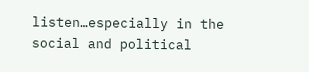listen…especially in the social and political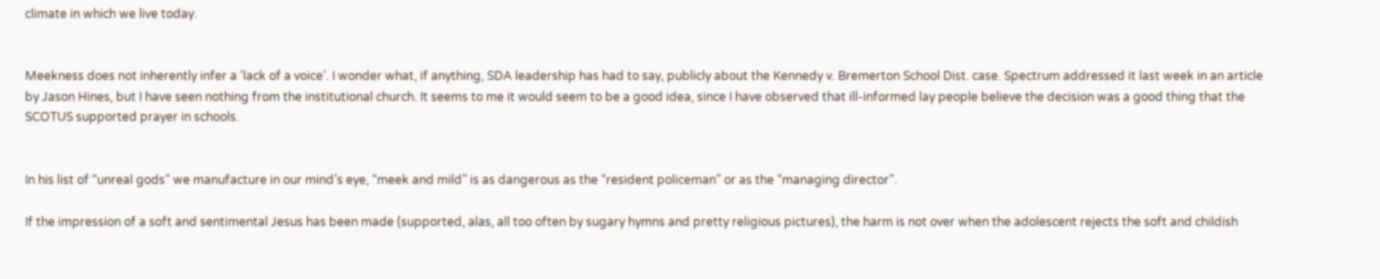climate in which we live today.


Meekness does not inherently infer a ‘lack of a voice’. I wonder what, if anything, SDA leadership has had to say, publicly about the Kennedy v. Bremerton School Dist. case. Spectrum addressed it last week in an article by Jason Hines, but I have seen nothing from the institutional church. It seems to me it would seem to be a good idea, since I have observed that ill-informed lay people believe the decision was a good thing that the SCOTUS supported prayer in schools.


In his list of “unreal gods” we manufacture in our mind’s eye, “meek and mild” is as dangerous as the “resident policeman” or as the “managing director”.

If the impression of a soft and sentimental Jesus has been made (supported, alas, all too often by sugary hymns and pretty religious pictures), the harm is not over when the adolescent rejects the soft and childish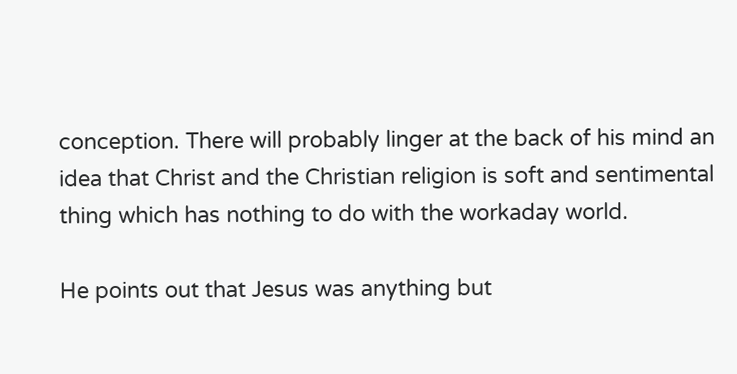conception. There will probably linger at the back of his mind an idea that Christ and the Christian religion is soft and sentimental thing which has nothing to do with the workaday world.

He points out that Jesus was anything but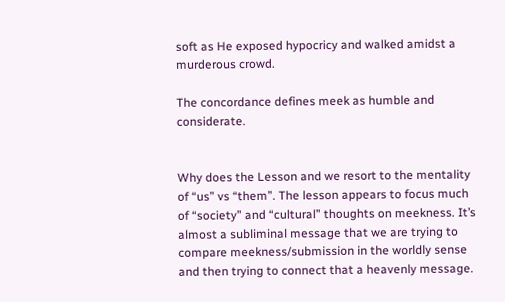soft as He exposed hypocricy and walked amidst a murderous crowd.

The concordance defines meek as humble and considerate.


Why does the Lesson and we resort to the mentality of “us” vs “them”. The lesson appears to focus much of “society” and “cultural” thoughts on meekness. It’s almost a subliminal message that we are trying to compare meekness/submission in the worldly sense and then trying to connect that a heavenly message.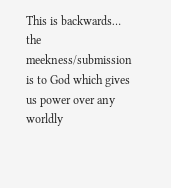This is backwards… the meekness/submission is to God which gives us power over any worldly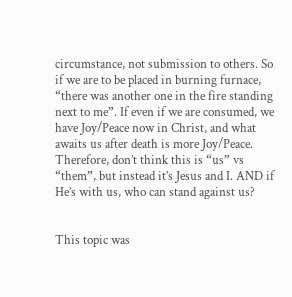circumstance, not submission to others. So if we are to be placed in burning furnace, “there was another one in the fire standing next to me”. If even if we are consumed, we have Joy/Peace now in Christ, and what awaits us after death is more Joy/Peace. Therefore, don’t think this is “us” vs “them”, but instead it’s Jesus and I. AND if He’s with us, who can stand against us?


This topic was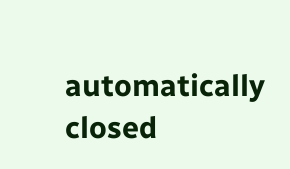automatically closed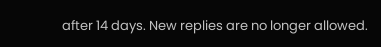after 14 days. New replies are no longer allowed.